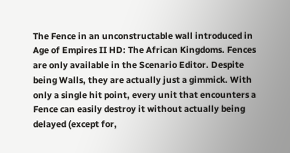The Fence in an unconstructable wall introduced in Age of Empires II HD: The African Kingdoms. Fences are only available in the Scenario Editor. Despite being Walls, they are actually just a gimmick. With only a single hit point, every unit that encounters a Fence can easily destroy it without actually being delayed (except for,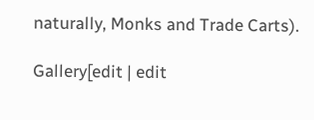naturally, Monks and Trade Carts).

Gallery[edit | edit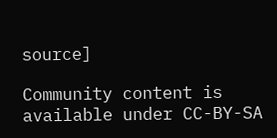source]

Community content is available under CC-BY-SA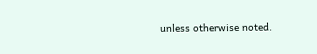unless otherwise noted.